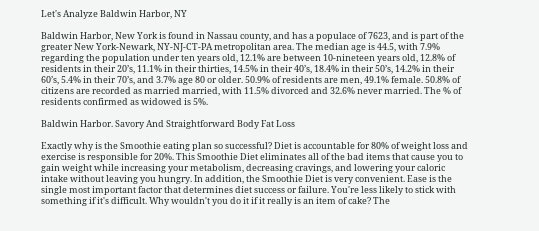Let's Analyze Baldwin Harbor, NY

Baldwin Harbor, New York is found in Nassau county, and has a populace of 7623, and is part of the greater New York-Newark, NY-NJ-CT-PA metropolitan area. The median age is 44.5, with 7.9% regarding the population under ten years old, 12.1% are between 10-nineteen years old, 12.8% of residents in their 20’s, 11.1% in their thirties, 14.5% in their 40’s, 18.4% in their 50’s, 14.2% in their 60’s, 5.4% in their 70’s, and 3.7% age 80 or older. 50.9% of residents are men, 49.1% female. 50.8% of citizens are recorded as married married, with 11.5% divorced and 32.6% never married. The % of residents confirmed as widowed is 5%.

Baldwin Harbor. Savory And Straightforward Body Fat Loss

Exactly why is the Smoothie eating plan so successful? Diet is accountable for 80% of weight loss and exercise is responsible for 20%. This Smoothie Diet eliminates all of the bad items that cause you to gain weight while increasing your metabolism, decreasing cravings, and lowering your caloric intake without leaving you hungry. In addition, the Smoothie Diet is very convenient. Ease is the single most important factor that determines diet success or failure. You're less likely to stick with something if it's difficult. Why wouldn't you do it if it really is an item of cake? The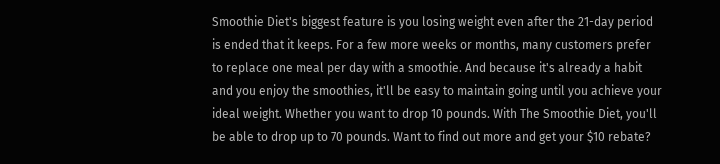Smoothie Diet's biggest feature is you losing weight even after the 21-day period is ended that it keeps. For a few more weeks or months, many customers prefer to replace one meal per day with a smoothie. And because it's already a habit and you enjoy the smoothies, it'll be easy to maintain going until you achieve your ideal weight. Whether you want to drop 10 pounds. With The Smoothie Diet, you'll be able to drop up to 70 pounds. Want to find out more and get your $10 rebate?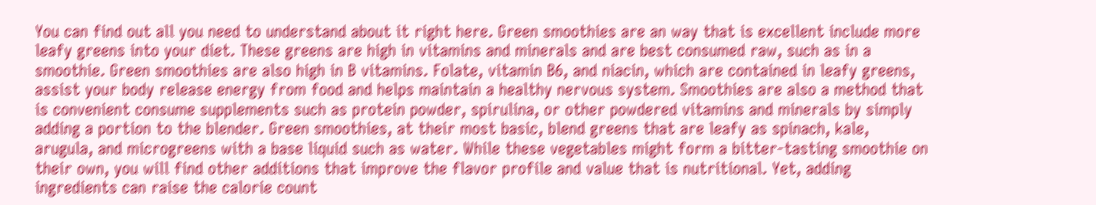You can find out all you need to understand about it right here. Green smoothies are an way that is excellent include more leafy greens into your diet. These greens are high in vitamins and minerals and are best consumed raw, such as in a smoothie. Green smoothies are also high in B vitamins. Folate, vitamin B6, and niacin, which are contained in leafy greens, assist your body release energy from food and helps maintain a healthy nervous system. Smoothies are also a method that is convenient consume supplements such as protein powder, spirulina, or other powdered vitamins and minerals by simply adding a portion to the blender. Green smoothies, at their most basic, blend greens that are leafy as spinach, kale, arugula, and microgreens with a base liquid such as water. While these vegetables might form a bitter-tasting smoothie on their own, you will find other additions that improve the flavor profile and value that is nutritional. Yet, adding ingredients can raise the calorie count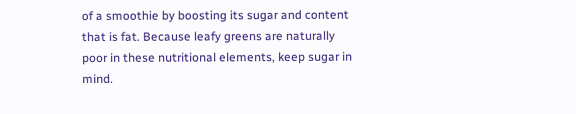of a smoothie by boosting its sugar and content that is fat. Because leafy greens are naturally poor in these nutritional elements, keep sugar in mind.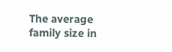The average family size in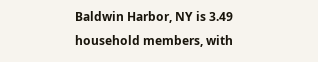Baldwin Harbor, NY is 3.49 household members, with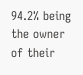94.2% being the owner of their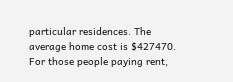particular residences. The average home cost is $427470. For those people paying rent,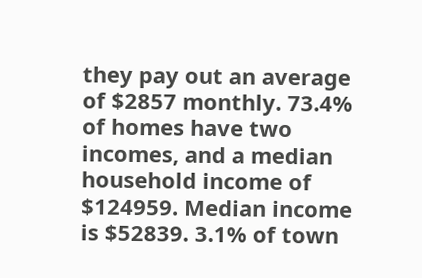they pay out an average of $2857 monthly. 73.4% of homes have two incomes, and a median household income of $124959. Median income is $52839. 3.1% of town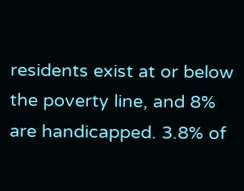residents exist at or below the poverty line, and 8% are handicapped. 3.8% of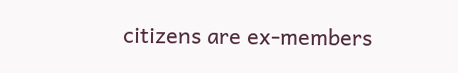citizens are ex-members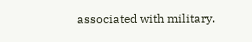associated with military.